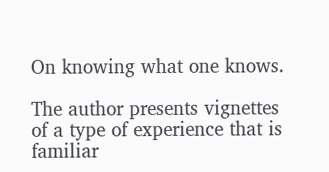On knowing what one knows.

The author presents vignettes of a type of experience that is familiar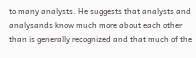to many analysts. He suggests that analysts and analysands know much more about each other than is generally recognized and that much of the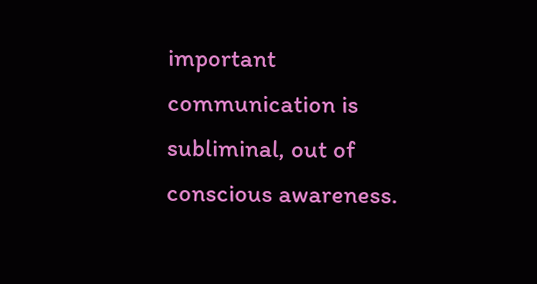important communication is subliminal, out of conscious awareness.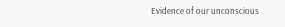Evidence of our unconscious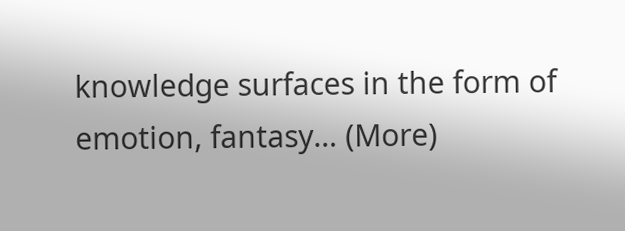knowledge surfaces in the form of emotion, fantasy… (More)